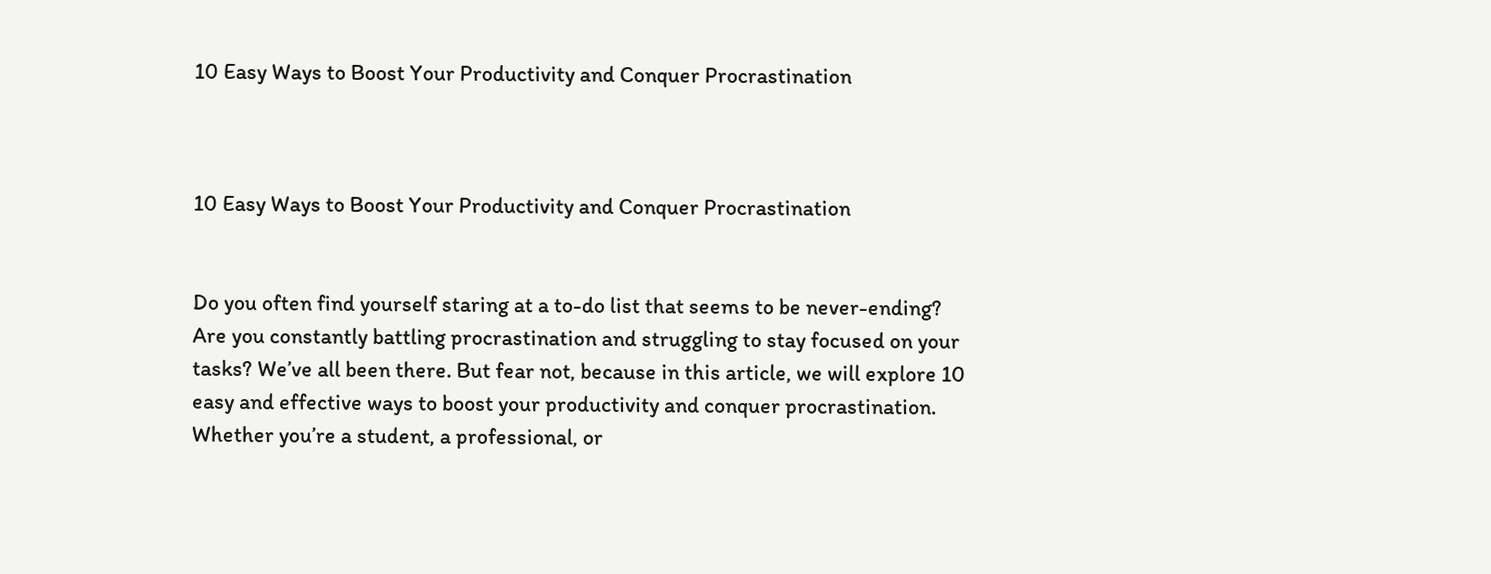10 Easy Ways to Boost Your Productivity and Conquer Procrastination



10 Easy Ways to Boost Your Productivity and Conquer Procrastination


Do you often find yourself staring at a to-do list that seems to be never-ending? Are you constantly battling procrastination and struggling to stay focused on your tasks? We’ve all been there. But fear not, because in this article, we will explore 10 easy and effective ways to boost your productivity and conquer procrastination. Whether you’re a student, a professional, or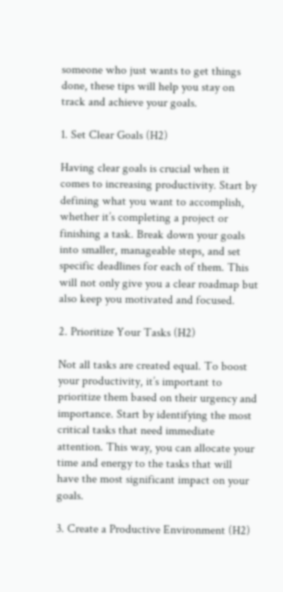someone who just wants to get things done, these tips will help you stay on track and achieve your goals.

1. Set Clear Goals (H2)

Having clear goals is crucial when it comes to increasing productivity. Start by defining what you want to accomplish, whether it’s completing a project or finishing a task. Break down your goals into smaller, manageable steps, and set specific deadlines for each of them. This will not only give you a clear roadmap but also keep you motivated and focused.

2. Prioritize Your Tasks (H2)

Not all tasks are created equal. To boost your productivity, it’s important to prioritize them based on their urgency and importance. Start by identifying the most critical tasks that need immediate attention. This way, you can allocate your time and energy to the tasks that will have the most significant impact on your goals.

3. Create a Productive Environment (H2)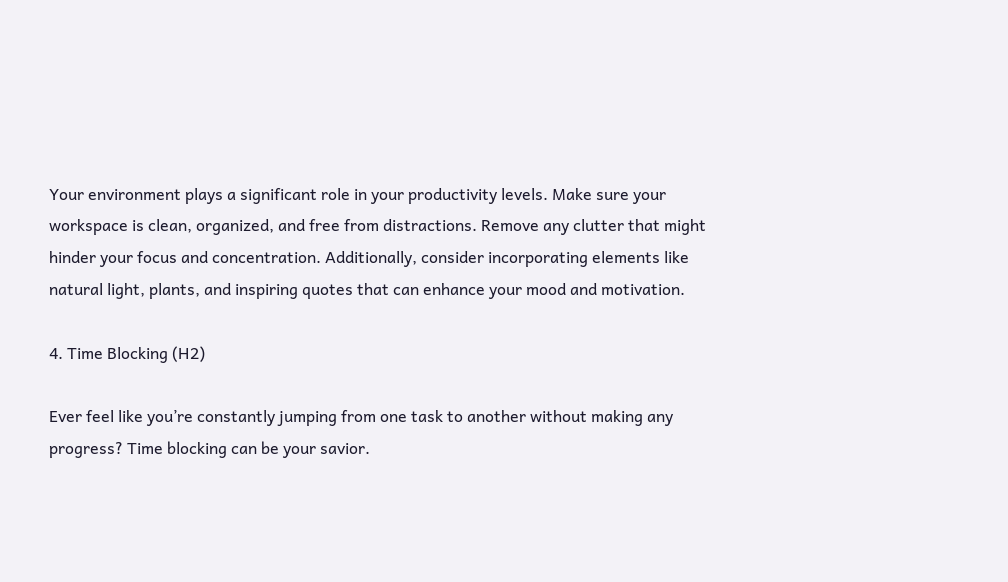Your environment plays a significant role in your productivity levels. Make sure your workspace is clean, organized, and free from distractions. Remove any clutter that might hinder your focus and concentration. Additionally, consider incorporating elements like natural light, plants, and inspiring quotes that can enhance your mood and motivation.

4. Time Blocking (H2)

Ever feel like you’re constantly jumping from one task to another without making any progress? Time blocking can be your savior.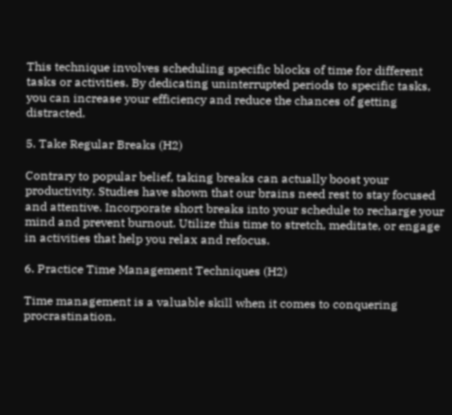This technique involves scheduling specific blocks of time for different tasks or activities. By dedicating uninterrupted periods to specific tasks, you can increase your efficiency and reduce the chances of getting distracted.

5. Take Regular Breaks (H2)

Contrary to popular belief, taking breaks can actually boost your productivity. Studies have shown that our brains need rest to stay focused and attentive. Incorporate short breaks into your schedule to recharge your mind and prevent burnout. Utilize this time to stretch, meditate, or engage in activities that help you relax and refocus.

6. Practice Time Management Techniques (H2)

Time management is a valuable skill when it comes to conquering procrastination.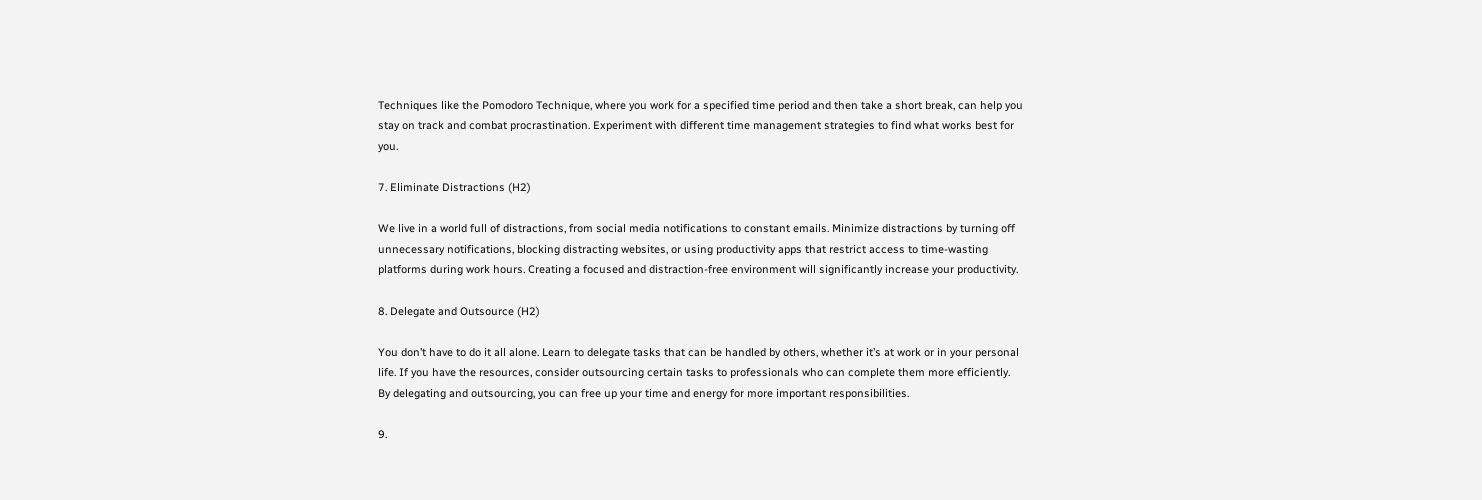Techniques like the Pomodoro Technique, where you work for a specified time period and then take a short break, can help you stay on track and combat procrastination. Experiment with different time management strategies to find what works best for you.

7. Eliminate Distractions (H2)

We live in a world full of distractions, from social media notifications to constant emails. Minimize distractions by turning off unnecessary notifications, blocking distracting websites, or using productivity apps that restrict access to time-wasting platforms during work hours. Creating a focused and distraction-free environment will significantly increase your productivity.

8. Delegate and Outsource (H2)

You don’t have to do it all alone. Learn to delegate tasks that can be handled by others, whether it’s at work or in your personal life. If you have the resources, consider outsourcing certain tasks to professionals who can complete them more efficiently. By delegating and outsourcing, you can free up your time and energy for more important responsibilities.

9.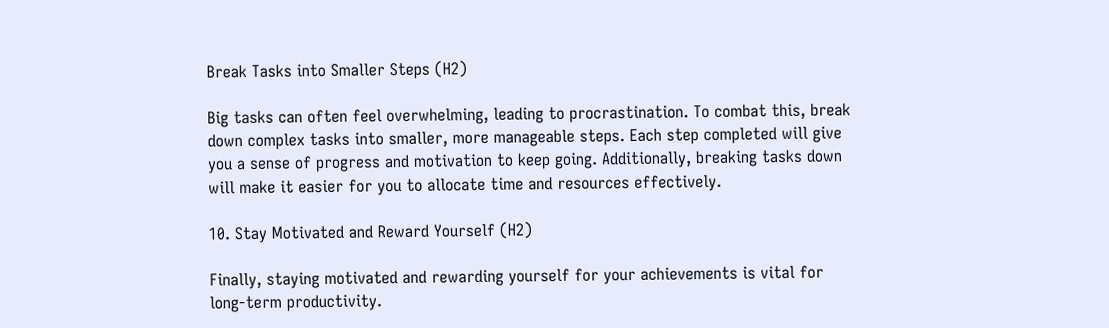Break Tasks into Smaller Steps (H2)

Big tasks can often feel overwhelming, leading to procrastination. To combat this, break down complex tasks into smaller, more manageable steps. Each step completed will give you a sense of progress and motivation to keep going. Additionally, breaking tasks down will make it easier for you to allocate time and resources effectively.

10. Stay Motivated and Reward Yourself (H2)

Finally, staying motivated and rewarding yourself for your achievements is vital for long-term productivity.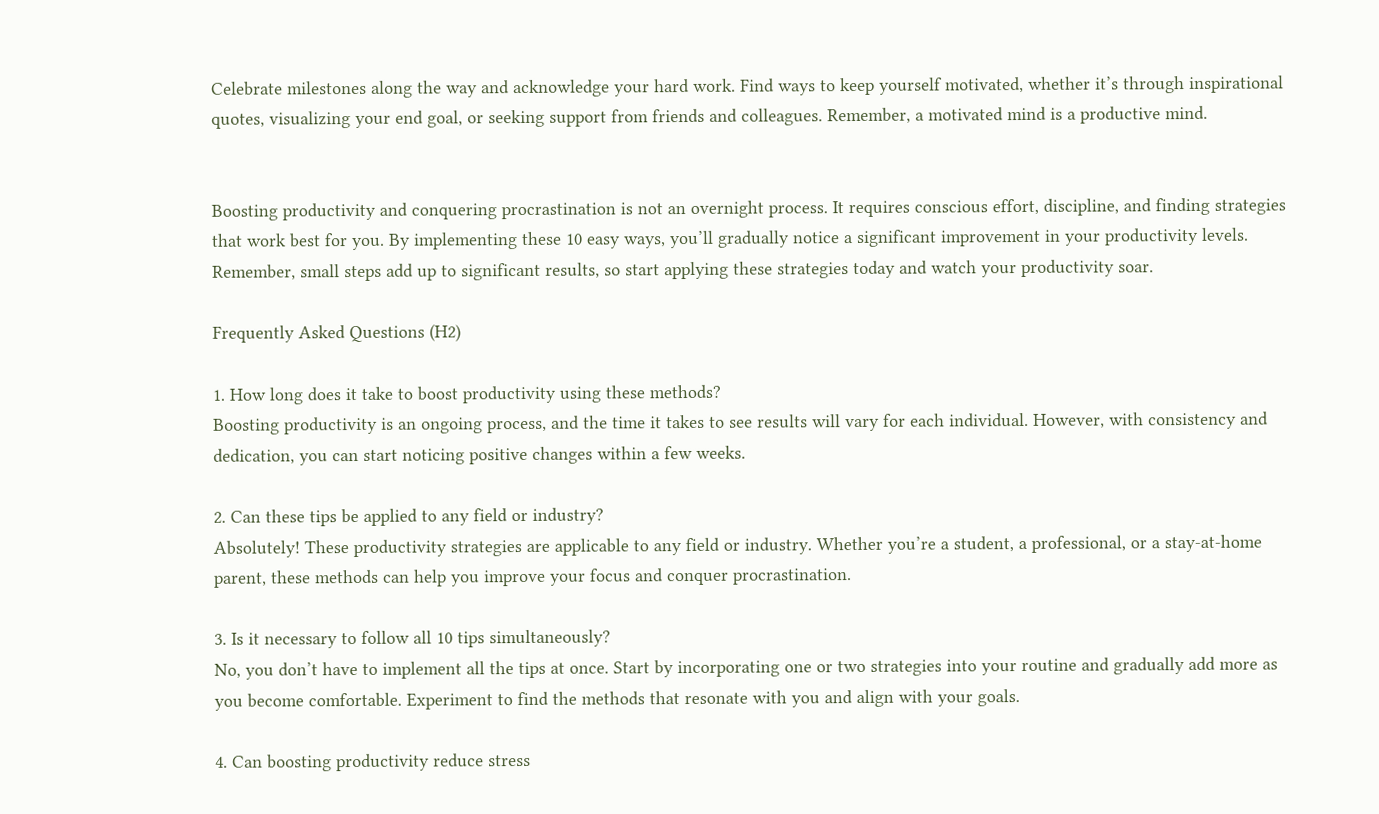Celebrate milestones along the way and acknowledge your hard work. Find ways to keep yourself motivated, whether it’s through inspirational quotes, visualizing your end goal, or seeking support from friends and colleagues. Remember, a motivated mind is a productive mind.


Boosting productivity and conquering procrastination is not an overnight process. It requires conscious effort, discipline, and finding strategies that work best for you. By implementing these 10 easy ways, you’ll gradually notice a significant improvement in your productivity levels. Remember, small steps add up to significant results, so start applying these strategies today and watch your productivity soar.

Frequently Asked Questions (H2)

1. How long does it take to boost productivity using these methods?
Boosting productivity is an ongoing process, and the time it takes to see results will vary for each individual. However, with consistency and dedication, you can start noticing positive changes within a few weeks.

2. Can these tips be applied to any field or industry?
Absolutely! These productivity strategies are applicable to any field or industry. Whether you’re a student, a professional, or a stay-at-home parent, these methods can help you improve your focus and conquer procrastination.

3. Is it necessary to follow all 10 tips simultaneously?
No, you don’t have to implement all the tips at once. Start by incorporating one or two strategies into your routine and gradually add more as you become comfortable. Experiment to find the methods that resonate with you and align with your goals.

4. Can boosting productivity reduce stress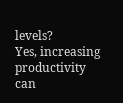levels?
Yes, increasing productivity can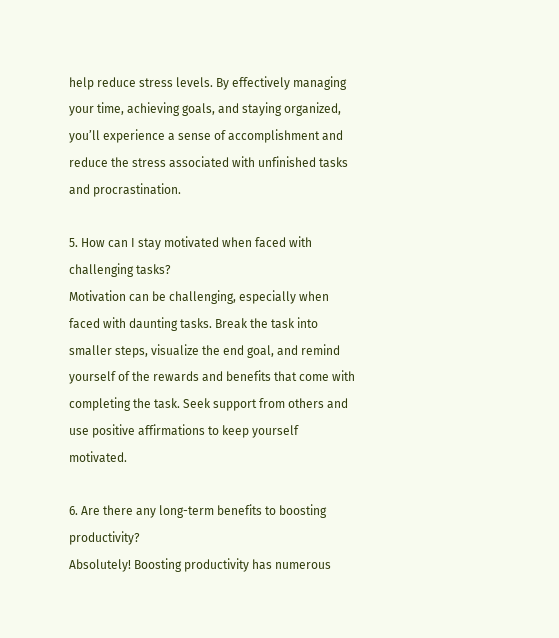help reduce stress levels. By effectively managing your time, achieving goals, and staying organized, you’ll experience a sense of accomplishment and reduce the stress associated with unfinished tasks and procrastination.

5. How can I stay motivated when faced with challenging tasks?
Motivation can be challenging, especially when faced with daunting tasks. Break the task into smaller steps, visualize the end goal, and remind yourself of the rewards and benefits that come with completing the task. Seek support from others and use positive affirmations to keep yourself motivated.

6. Are there any long-term benefits to boosting productivity?
Absolutely! Boosting productivity has numerous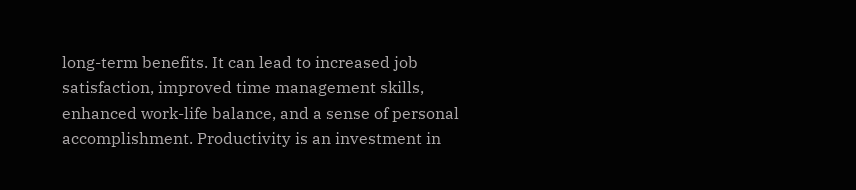long-term benefits. It can lead to increased job satisfaction, improved time management skills, enhanced work-life balance, and a sense of personal accomplishment. Productivity is an investment in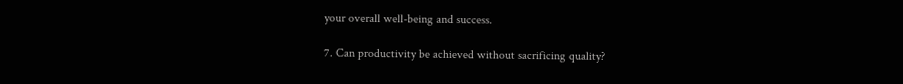your overall well-being and success.

7. Can productivity be achieved without sacrificing quality?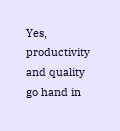Yes, productivity and quality go hand in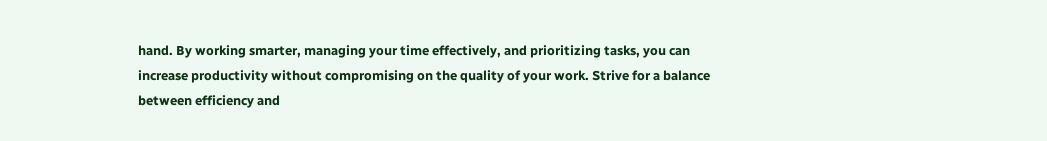hand. By working smarter, managing your time effectively, and prioritizing tasks, you can increase productivity without compromising on the quality of your work. Strive for a balance between efficiency and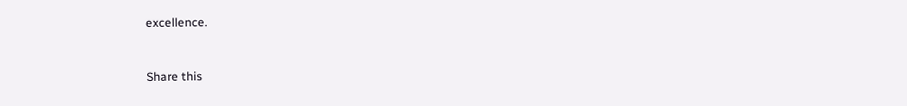excellence.


Share this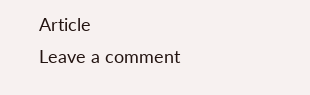Article
Leave a comment